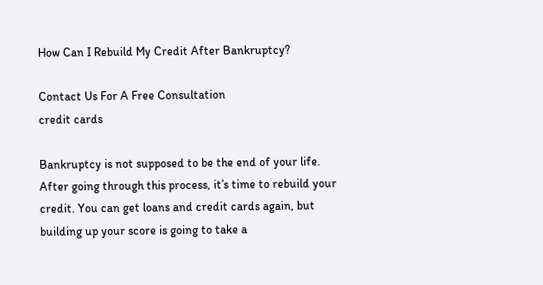How Can I Rebuild My Credit After Bankruptcy?

Contact Us For A Free Consultation
credit cards

Bankruptcy is not supposed to be the end of your life. After going through this process, it’s time to rebuild your credit. You can get loans and credit cards again, but building up your score is going to take a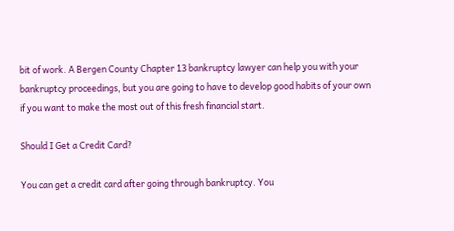bit of work. A Bergen County Chapter 13 bankruptcy lawyer can help you with your bankruptcy proceedings, but you are going to have to develop good habits of your own if you want to make the most out of this fresh financial start.

Should I Get a Credit Card?

You can get a credit card after going through bankruptcy. You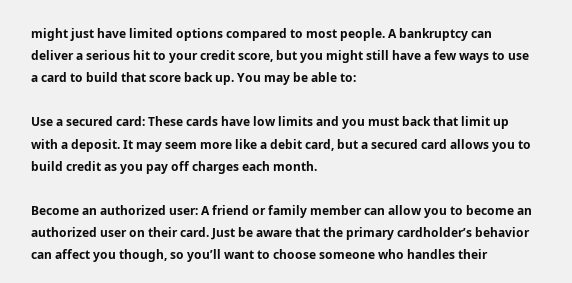might just have limited options compared to most people. A bankruptcy can deliver a serious hit to your credit score, but you might still have a few ways to use a card to build that score back up. You may be able to:

Use a secured card: These cards have low limits and you must back that limit up with a deposit. It may seem more like a debit card, but a secured card allows you to build credit as you pay off charges each month.

Become an authorized user: A friend or family member can allow you to become an authorized user on their card. Just be aware that the primary cardholder’s behavior can affect you though, so you’ll want to choose someone who handles their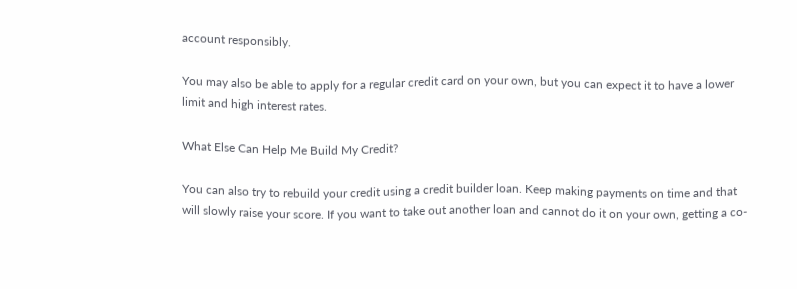account responsibly.

You may also be able to apply for a regular credit card on your own, but you can expect it to have a lower limit and high interest rates.

What Else Can Help Me Build My Credit?

You can also try to rebuild your credit using a credit builder loan. Keep making payments on time and that will slowly raise your score. If you want to take out another loan and cannot do it on your own, getting a co-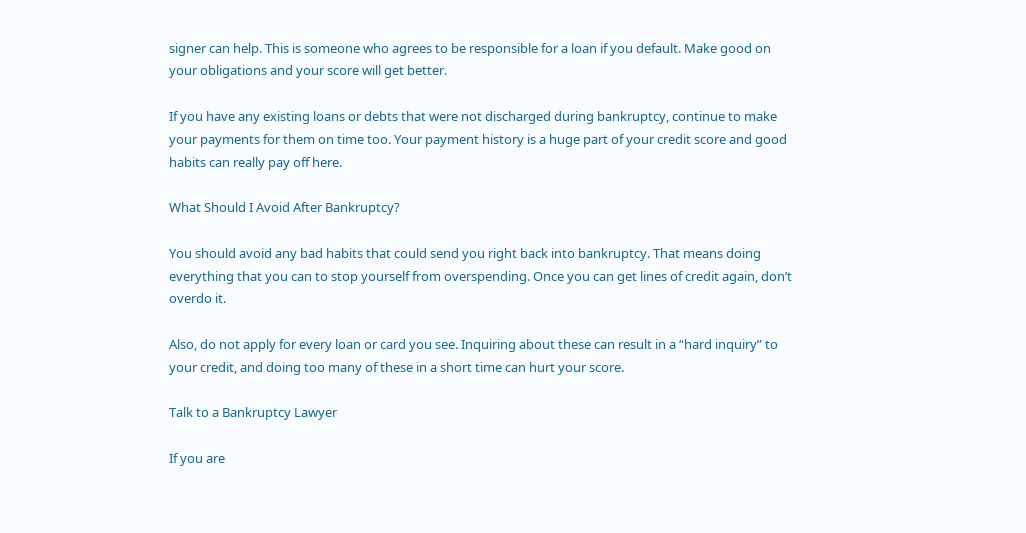signer can help. This is someone who agrees to be responsible for a loan if you default. Make good on your obligations and your score will get better.

If you have any existing loans or debts that were not discharged during bankruptcy, continue to make your payments for them on time too. Your payment history is a huge part of your credit score and good habits can really pay off here.

What Should I Avoid After Bankruptcy?

You should avoid any bad habits that could send you right back into bankruptcy. That means doing everything that you can to stop yourself from overspending. Once you can get lines of credit again, don’t overdo it.

Also, do not apply for every loan or card you see. Inquiring about these can result in a “hard inquiry” to your credit, and doing too many of these in a short time can hurt your score.

Talk to a Bankruptcy Lawyer

If you are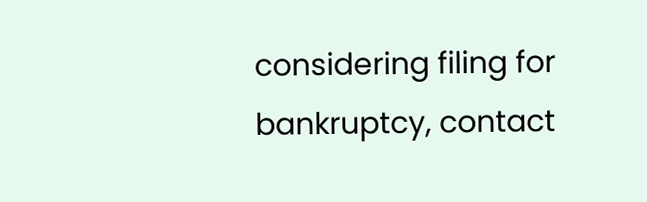considering filing for bankruptcy, contact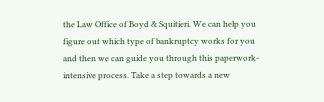the Law Office of Boyd & Squitieri. We can help you figure out which type of bankruptcy works for you and then we can guide you through this paperwork-intensive process. Take a step towards a new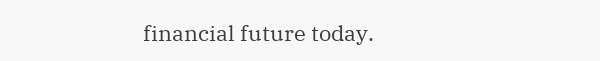financial future today.